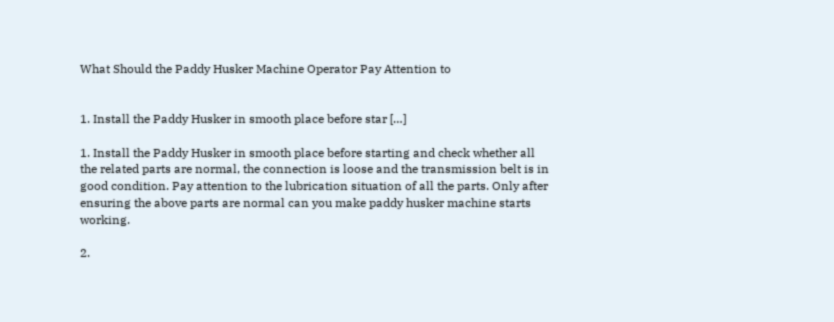What Should the Paddy Husker Machine Operator Pay Attention to


1. Install the Paddy Husker in smooth place before star […]

1. Install the Paddy Husker in smooth place before starting and check whether all the related parts are normal, the connection is loose and the transmission belt is in good condition. Pay attention to the lubrication situation of all the parts. Only after ensuring the above parts are normal can you make paddy husker machine starts working.

2.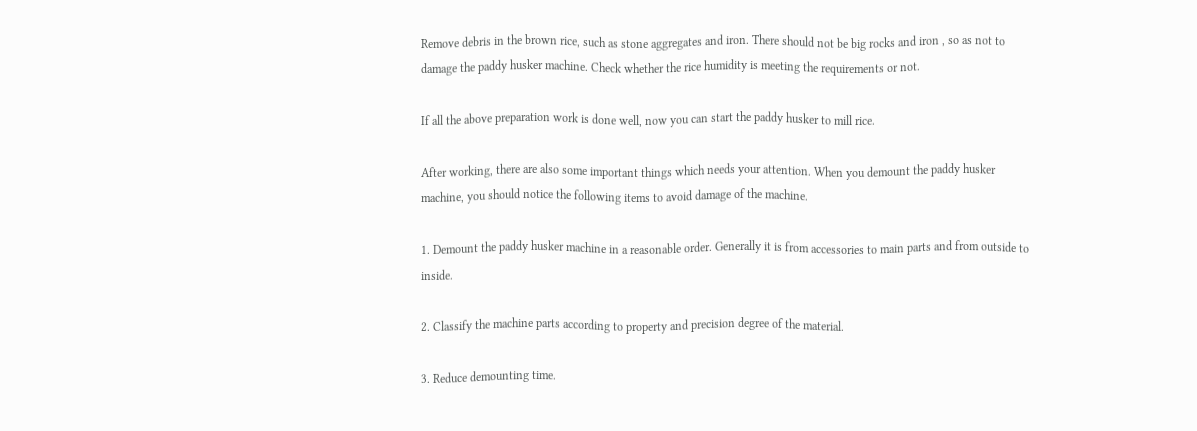Remove debris in the brown rice, such as stone aggregates and iron. There should not be big rocks and iron , so as not to damage the paddy husker machine. Check whether the rice humidity is meeting the requirements or not.

If all the above preparation work is done well, now you can start the paddy husker to mill rice.

After working, there are also some important things which needs your attention. When you demount the paddy husker machine, you should notice the following items to avoid damage of the machine.

1. Demount the paddy husker machine in a reasonable order. Generally it is from accessories to main parts and from outside to inside.

2. Classify the machine parts according to property and precision degree of the material.

3. Reduce demounting time.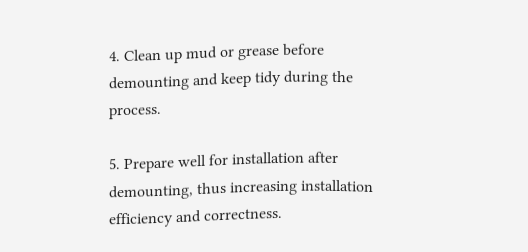4. Clean up mud or grease before demounting and keep tidy during the process.

5. Prepare well for installation after demounting, thus increasing installation efficiency and correctness.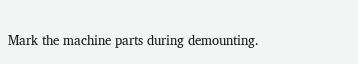Mark the machine parts during demounting.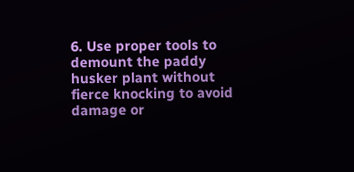6. Use proper tools to demount the paddy husker plant without fierce knocking to avoid damage or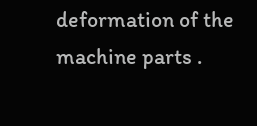deformation of the machine parts .